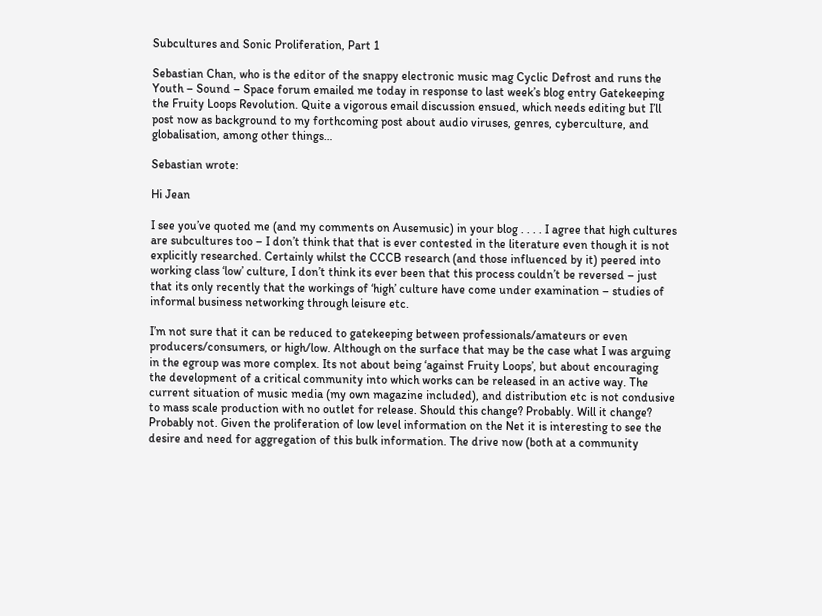Subcultures and Sonic Proliferation, Part 1

Sebastian Chan, who is the editor of the snappy electronic music mag Cyclic Defrost and runs the Youth – Sound – Space forum emailed me today in response to last week’s blog entry Gatekeeping the Fruity Loops Revolution. Quite a vigorous email discussion ensued, which needs editing but I’ll post now as background to my forthcoming post about audio viruses, genres, cyberculture, and globalisation, among other things…

Sebastian wrote:

Hi Jean

I see you’ve quoted me (and my comments on Ausemusic) in your blog . . . . I agree that high cultures are subcultures too – I don’t think that that is ever contested in the literature even though it is not explicitly researched. Certainly whilst the CCCB research (and those influenced by it) peered into working class ‘low’ culture, I don’t think its ever been that this process couldn’t be reversed – just that its only recently that the workings of ‘high’ culture have come under examination – studies of informal business networking through leisure etc.

I’m not sure that it can be reduced to gatekeeping between professionals/amateurs or even producers/consumers, or high/low. Although on the surface that may be the case what I was arguing in the egroup was more complex. Its not about being ‘against Fruity Loops’, but about encouraging the development of a critical community into which works can be released in an active way. The current situation of music media (my own magazine included), and distribution etc is not condusive to mass scale production with no outlet for release. Should this change? Probably. Will it change? Probably not. Given the proliferation of low level information on the Net it is interesting to see the desire and need for aggregation of this bulk information. The drive now (both at a community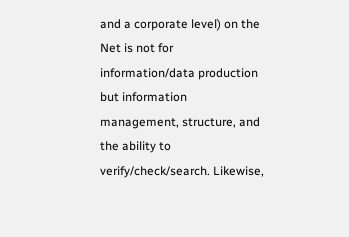and a corporate level) on the Net is not for information/data production but information management, structure, and the ability to verify/check/search. Likewise,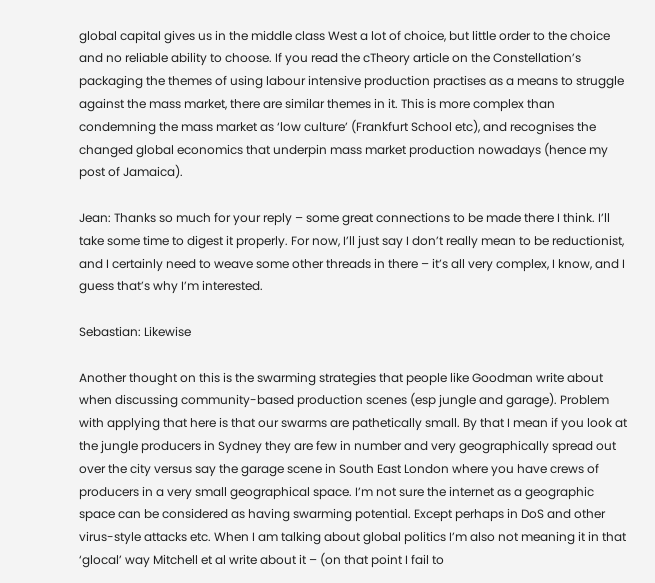global capital gives us in the middle class West a lot of choice, but little order to the choice and no reliable ability to choose. If you read the cTheory article on the Constellation’s packaging the themes of using labour intensive production practises as a means to struggle against the mass market, there are similar themes in it. This is more complex than condemning the mass market as ‘low culture’ (Frankfurt School etc), and recognises the changed global economics that underpin mass market production nowadays (hence my post of Jamaica).

Jean: Thanks so much for your reply – some great connections to be made there I think. I’ll take some time to digest it properly. For now, I’ll just say I don’t really mean to be reductionist, and I certainly need to weave some other threads in there – it’s all very complex, I know, and I guess that’s why I’m interested.

Sebastian: Likewise

Another thought on this is the swarming strategies that people like Goodman write about when discussing community-based production scenes (esp jungle and garage). Problem with applying that here is that our swarms are pathetically small. By that I mean if you look at the jungle producers in Sydney they are few in number and very geographically spread out over the city versus say the garage scene in South East London where you have crews of producers in a very small geographical space. I’m not sure the internet as a geographic space can be considered as having swarming potential. Except perhaps in DoS and other virus-style attacks etc. When I am talking about global politics I’m also not meaning it in that ‘glocal’ way Mitchell et al write about it – (on that point I fail to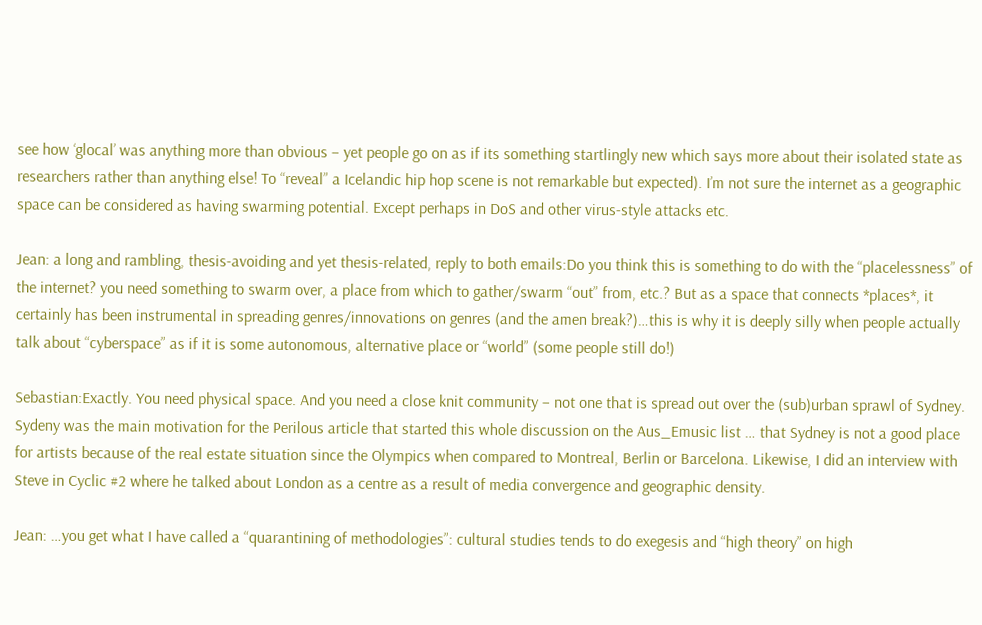see how ‘glocal’ was anything more than obvious – yet people go on as if its something startlingly new which says more about their isolated state as researchers rather than anything else! To “reveal” a Icelandic hip hop scene is not remarkable but expected). I’m not sure the internet as a geographic space can be considered as having swarming potential. Except perhaps in DoS and other virus-style attacks etc.

Jean: a long and rambling, thesis-avoiding and yet thesis-related, reply to both emails:Do you think this is something to do with the “placelessness” of the internet? you need something to swarm over, a place from which to gather/swarm “out” from, etc.? But as a space that connects *places*, it certainly has been instrumental in spreading genres/innovations on genres (and the amen break?)…this is why it is deeply silly when people actually talk about “cyberspace” as if it is some autonomous, alternative place or “world” (some people still do!)

Sebastian:Exactly. You need physical space. And you need a close knit community – not one that is spread out over the (sub)urban sprawl of Sydney. Sydeny was the main motivation for the Perilous article that started this whole discussion on the Aus_Emusic list … that Sydney is not a good place for artists because of the real estate situation since the Olympics when compared to Montreal, Berlin or Barcelona. Likewise, I did an interview with Steve in Cyclic #2 where he talked about London as a centre as a result of media convergence and geographic density.

Jean: …you get what I have called a “quarantining of methodologies”: cultural studies tends to do exegesis and “high theory” on high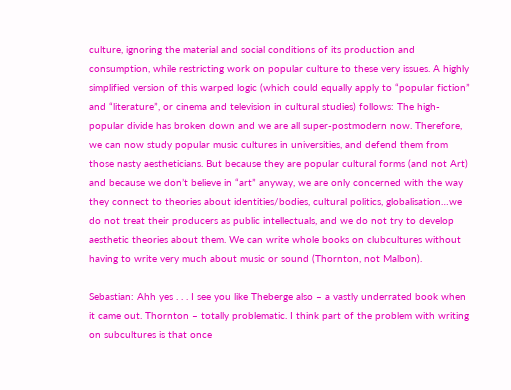culture, ignoring the material and social conditions of its production and consumption, while restricting work on popular culture to these very issues. A highly simplified version of this warped logic (which could equally apply to “popular fiction” and “literature”, or cinema and television in cultural studies) follows: The high-popular divide has broken down and we are all super-postmodern now. Therefore, we can now study popular music cultures in universities, and defend them from those nasty aestheticians. But because they are popular cultural forms (and not Art) and because we don’t believe in “art” anyway, we are only concerned with the way they connect to theories about identities/bodies, cultural politics, globalisation…we do not treat their producers as public intellectuals, and we do not try to develop aesthetic theories about them. We can write whole books on clubcultures without having to write very much about music or sound (Thornton, not Malbon).

Sebastian: Ahh yes . . . I see you like Theberge also – a vastly underrated book when it came out. Thornton – totally problematic. I think part of the problem with writing on subcultures is that once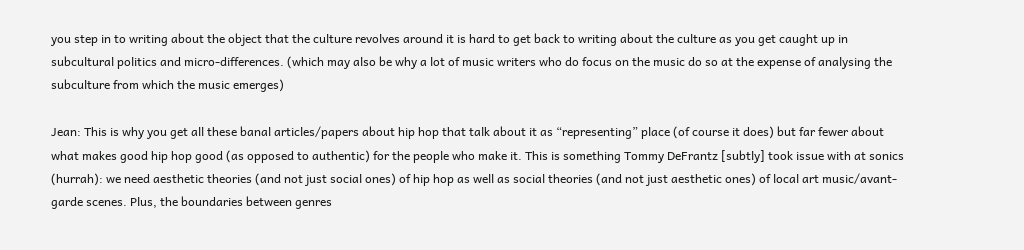you step in to writing about the object that the culture revolves around it is hard to get back to writing about the culture as you get caught up in subcultural politics and micro-differences. (which may also be why a lot of music writers who do focus on the music do so at the expense of analysing the subculture from which the music emerges)

Jean: This is why you get all these banal articles/papers about hip hop that talk about it as “representing” place (of course it does) but far fewer about what makes good hip hop good (as opposed to authentic) for the people who make it. This is something Tommy DeFrantz [subtly] took issue with at sonics (hurrah): we need aesthetic theories (and not just social ones) of hip hop as well as social theories (and not just aesthetic ones) of local art music/avant-garde scenes. Plus, the boundaries between genres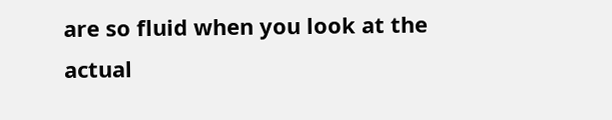are so fluid when you look at the actual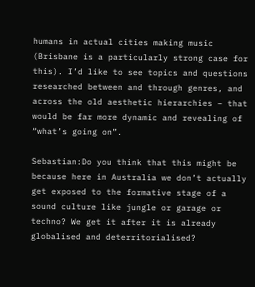humans in actual cities making music (Brisbane is a particularly strong case for this). I’d like to see topics and questions researched between and through genres, and across the old aesthetic hierarchies – that would be far more dynamic and revealing of “what’s going on”.

Sebastian:Do you think that this might be because here in Australia we don’t actually get exposed to the formative stage of a sound culture like jungle or garage or techno? We get it after it is already globalised and deterritorialised?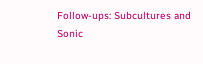Follow-ups: Subcultures and Sonic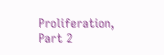Proliferation, Part 2